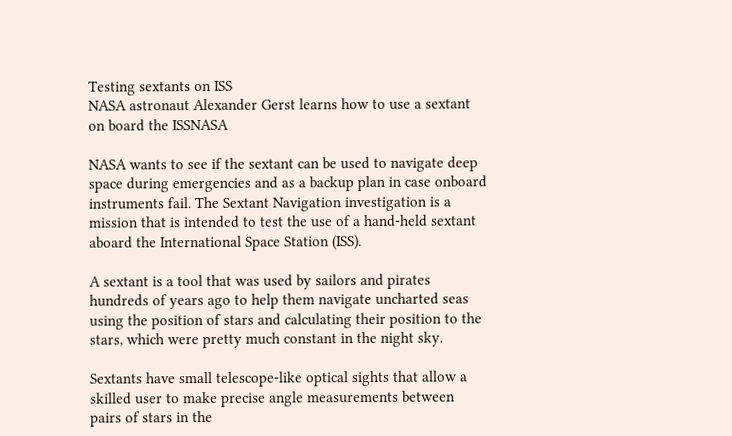Testing sextants on ISS
NASA astronaut Alexander Gerst learns how to use a sextant on board the ISSNASA

NASA wants to see if the sextant can be used to navigate deep space during emergencies and as a backup plan in case onboard instruments fail. The Sextant Navigation investigation is a mission that is intended to test the use of a hand-held sextant aboard the International Space Station (ISS).

A sextant is a tool that was used by sailors and pirates hundreds of years ago to help them navigate uncharted seas using the position of stars and calculating their position to the stars, which were pretty much constant in the night sky.

Sextants have small telescope-like optical sights that allow a skilled user to make precise angle measurements between pairs of stars in the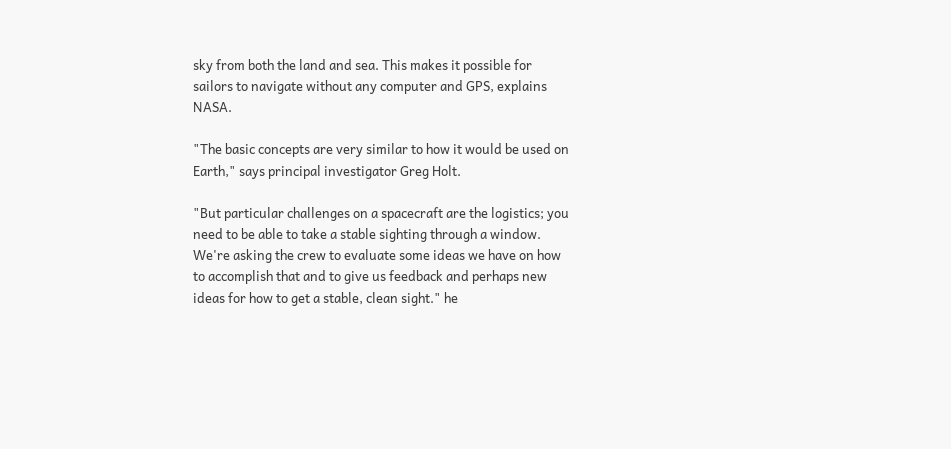sky from both the land and sea. This makes it possible for sailors to navigate without any computer and GPS, explains NASA.

"The basic concepts are very similar to how it would be used on Earth," says principal investigator Greg Holt.

"But particular challenges on a spacecraft are the logistics; you need to be able to take a stable sighting through a window. We're asking the crew to evaluate some ideas we have on how to accomplish that and to give us feedback and perhaps new ideas for how to get a stable, clean sight." he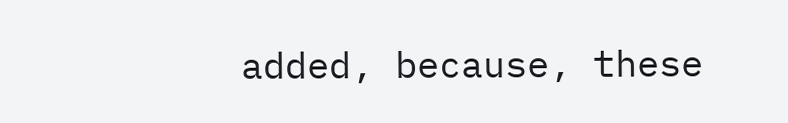added, because, these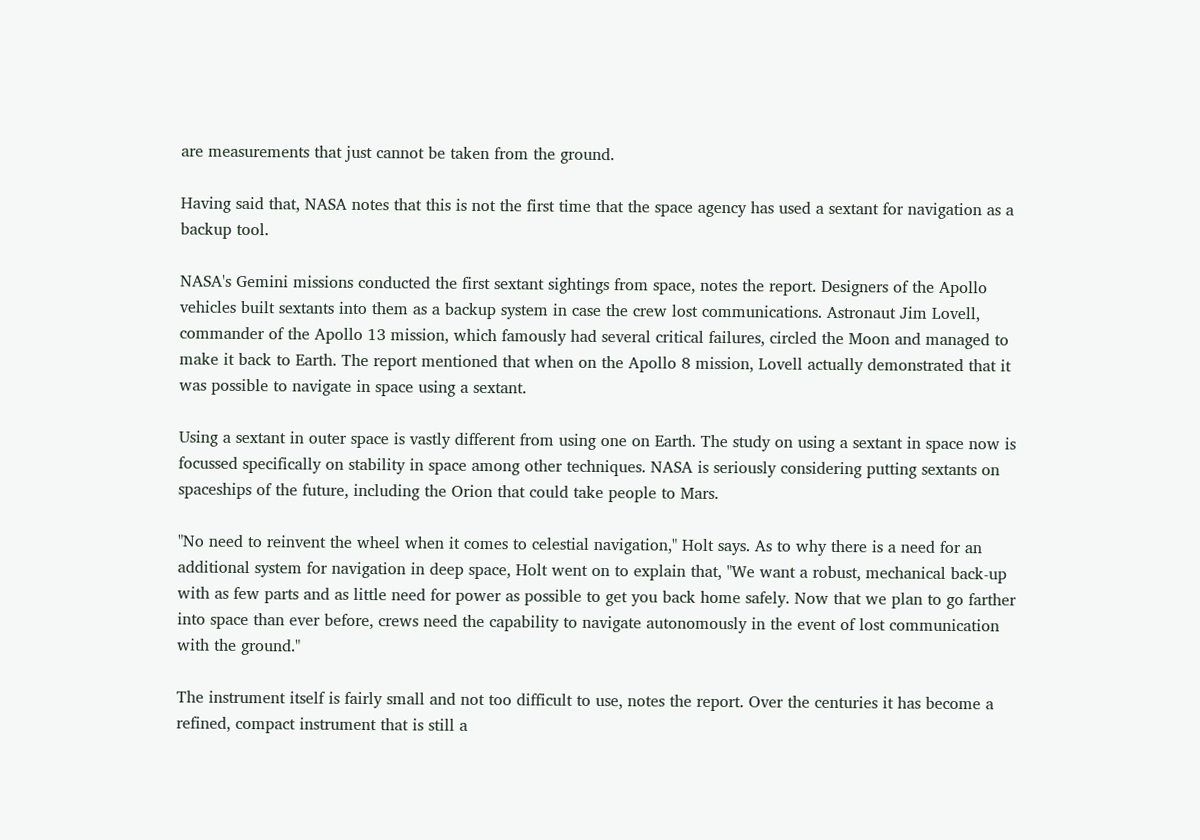are measurements that just cannot be taken from the ground.

Having said that, NASA notes that this is not the first time that the space agency has used a sextant for navigation as a backup tool.

NASA's Gemini missions conducted the first sextant sightings from space, notes the report. Designers of the Apollo vehicles built sextants into them as a backup system in case the crew lost communications. Astronaut Jim Lovell, commander of the Apollo 13 mission, which famously had several critical failures, circled the Moon and managed to make it back to Earth. The report mentioned that when on the Apollo 8 mission, Lovell actually demonstrated that it was possible to navigate in space using a sextant.

Using a sextant in outer space is vastly different from using one on Earth. The study on using a sextant in space now is focussed specifically on stability in space among other techniques. NASA is seriously considering putting sextants on spaceships of the future, including the Orion that could take people to Mars.

"No need to reinvent the wheel when it comes to celestial navigation," Holt says. As to why there is a need for an additional system for navigation in deep space, Holt went on to explain that, "We want a robust, mechanical back-up with as few parts and as little need for power as possible to get you back home safely. Now that we plan to go farther into space than ever before, crews need the capability to navigate autonomously in the event of lost communication with the ground."

The instrument itself is fairly small and not too difficult to use, notes the report. Over the centuries it has become a refined, compact instrument that is still a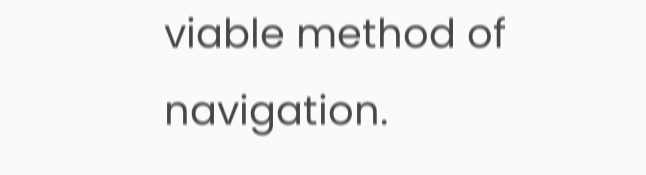viable method of navigation.